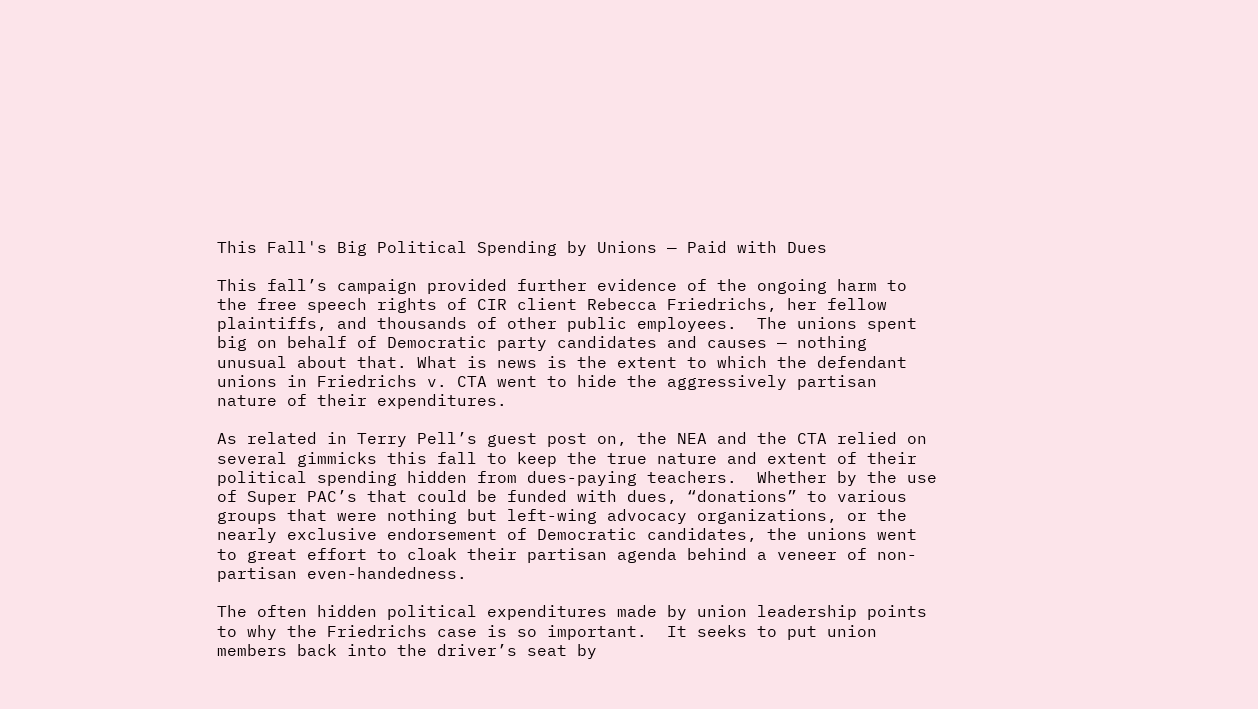This Fall's Big Political Spending by Unions — Paid with Dues

This fall’s campaign provided further evidence of the ongoing harm to the free speech rights of CIR client Rebecca Friedrichs, her fellow plaintiffs, and thousands of other public employees.  The unions spent big on behalf of Democratic party candidates and causes — nothing unusual about that. What is news is the extent to which the defendant unions in Friedrichs v. CTA went to hide the aggressively partisan nature of their expenditures.

As related in Terry Pell’s guest post on, the NEA and the CTA relied on several gimmicks this fall to keep the true nature and extent of their political spending hidden from dues-paying teachers.  Whether by the use of Super PAC’s that could be funded with dues, “donations” to various groups that were nothing but left-wing advocacy organizations, or the nearly exclusive endorsement of Democratic candidates, the unions went to great effort to cloak their partisan agenda behind a veneer of non-partisan even-handedness.

The often hidden political expenditures made by union leadership points to why the Friedrichs case is so important.  It seeks to put union members back into the driver’s seat by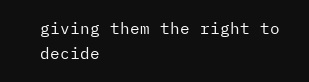giving them the right to decide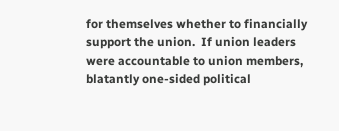for themselves whether to financially support the union.  If union leaders were accountable to union members, blatantly one-sided political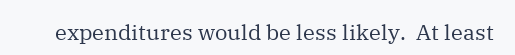expenditures would be less likely.  At least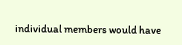individual members would have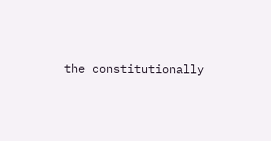the constitutionally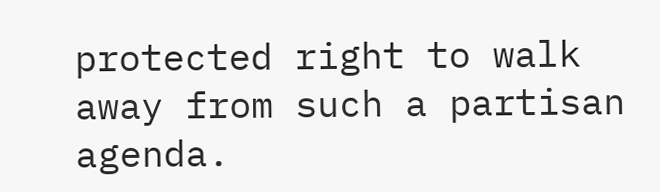protected right to walk away from such a partisan agenda.